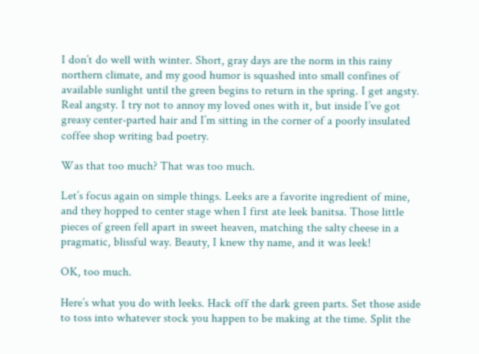I don’t do well with winter. Short, gray days are the norm in this rainy northern climate, and my good humor is squashed into small confines of available sunlight until the green begins to return in the spring. I get angsty. Real angsty. I try not to annoy my loved ones with it, but inside I’ve got greasy center-parted hair and I’m sitting in the corner of a poorly insulated coffee shop writing bad poetry.

Was that too much? That was too much.

Let’s focus again on simple things. Leeks are a favorite ingredient of mine, and they hopped to center stage when I first ate leek banitsa. Those little pieces of green fell apart in sweet heaven, matching the salty cheese in a pragmatic, blissful way. Beauty, I knew thy name, and it was leek!

OK, too much.

Here’s what you do with leeks. Hack off the dark green parts. Set those aside to toss into whatever stock you happen to be making at the time. Split the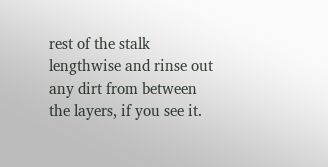rest of the stalk lengthwise and rinse out any dirt from between the layers, if you see it.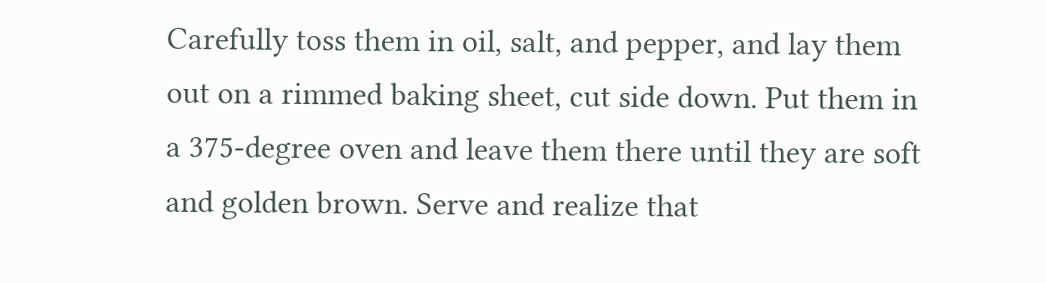Carefully toss them in oil, salt, and pepper, and lay them out on a rimmed baking sheet, cut side down. Put them in a 375-degree oven and leave them there until they are soft and golden brown. Serve and realize that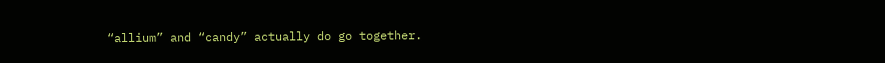“allium” and “candy” actually do go together.